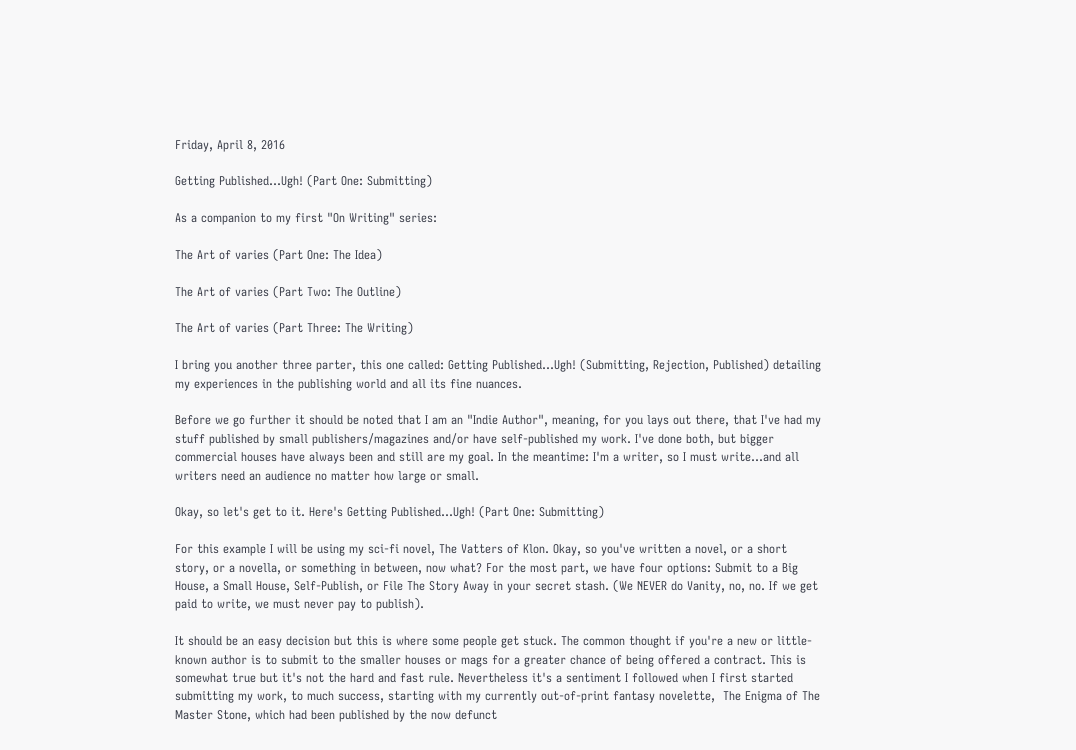Friday, April 8, 2016

Getting Published...Ugh! (Part One: Submitting)

As a companion to my first "On Writing" series:

The Art of varies (Part One: The Idea)

The Art of varies (Part Two: The Outline)

The Art of varies (Part Three: The Writing)

I bring you another three parter, this one called: Getting Published...Ugh! (Submitting, Rejection, Published) detailing my experiences in the publishing world and all its fine nuances.

Before we go further it should be noted that I am an "Indie Author", meaning, for you lays out there, that I've had my stuff published by small publishers/magazines and/or have self-published my work. I've done both, but bigger commercial houses have always been and still are my goal. In the meantime: I'm a writer, so I must write...and all writers need an audience no matter how large or small.

Okay, so let's get to it. Here's Getting Published...Ugh! (Part One: Submitting)

For this example I will be using my sci-fi novel, The Vatters of Klon. Okay, so you've written a novel, or a short story, or a novella, or something in between, now what? For the most part, we have four options: Submit to a Big House, a Small House, Self-Publish, or File The Story Away in your secret stash. (We NEVER do Vanity, no, no. If we get paid to write, we must never pay to publish).

It should be an easy decision but this is where some people get stuck. The common thought if you're a new or little-known author is to submit to the smaller houses or mags for a greater chance of being offered a contract. This is somewhat true but it's not the hard and fast rule. Nevertheless it's a sentiment I followed when I first started submitting my work, to much success, starting with my currently out-of-print fantasy novelette,  The Enigma of The Master Stone, which had been published by the now defunct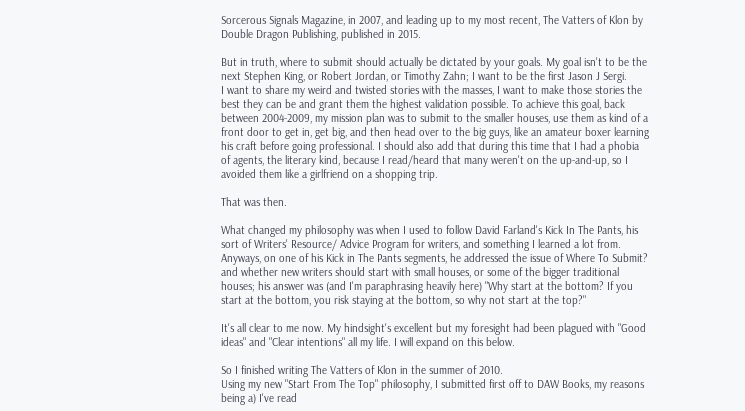Sorcerous Signals Magazine, in 2007, and leading up to my most recent, The Vatters of Klon by Double Dragon Publishing, published in 2015.

But in truth, where to submit should actually be dictated by your goals. My goal isn't to be the next Stephen King, or Robert Jordan, or Timothy Zahn; I want to be the first Jason J Sergi.
I want to share my weird and twisted stories with the masses, I want to make those stories the best they can be and grant them the highest validation possible. To achieve this goal, back between 2004-2009, my mission plan was to submit to the smaller houses, use them as kind of a front door to get in, get big, and then head over to the big guys, like an amateur boxer learning his craft before going professional. I should also add that during this time that I had a phobia of agents, the literary kind, because I read/heard that many weren't on the up-and-up, so I avoided them like a girlfriend on a shopping trip.

That was then.

What changed my philosophy was when I used to follow David Farland's Kick In The Pants, his sort of Writers' Resource/ Advice Program for writers, and something I learned a lot from. Anyways, on one of his Kick in The Pants segments, he addressed the issue of Where To Submit? and whether new writers should start with small houses, or some of the bigger traditional houses; his answer was (and I'm paraphrasing heavily here) "Why start at the bottom? If you start at the bottom, you risk staying at the bottom, so why not start at the top?"

It's all clear to me now. My hindsight's excellent but my foresight had been plagued with "Good ideas" and "Clear intentions" all my life. I will expand on this below.

So I finished writing The Vatters of Klon in the summer of 2010.
Using my new "Start From The Top" philosophy, I submitted first off to DAW Books, my reasons being a) I've read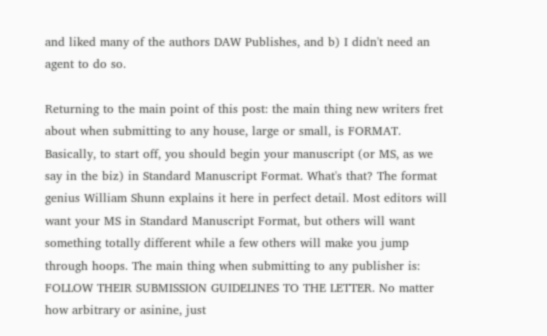and liked many of the authors DAW Publishes, and b) I didn't need an agent to do so.

Returning to the main point of this post: the main thing new writers fret about when submitting to any house, large or small, is FORMAT.  Basically, to start off, you should begin your manuscript (or MS, as we say in the biz) in Standard Manuscript Format. What's that? The format genius William Shunn explains it here in perfect detail. Most editors will want your MS in Standard Manuscript Format, but others will want something totally different while a few others will make you jump through hoops. The main thing when submitting to any publisher is: FOLLOW THEIR SUBMISSION GUIDELINES TO THE LETTER. No matter how arbitrary or asinine, just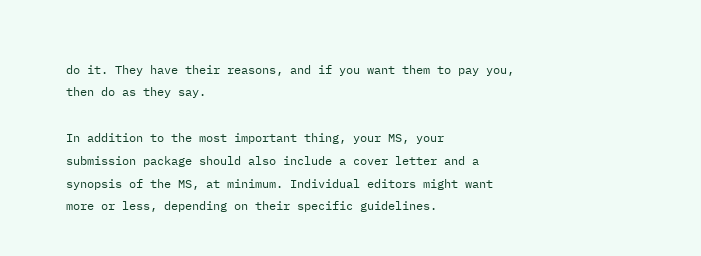do it. They have their reasons, and if you want them to pay you, then do as they say.

In addition to the most important thing, your MS, your submission package should also include a cover letter and a synopsis of the MS, at minimum. Individual editors might want more or less, depending on their specific guidelines.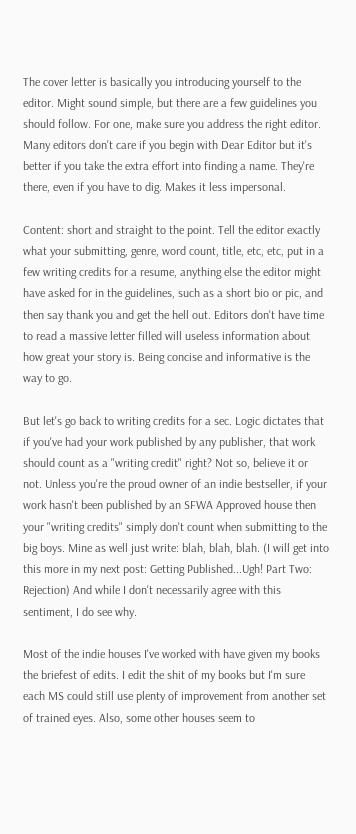The cover letter is basically you introducing yourself to the editor. Might sound simple, but there are a few guidelines you should follow. For one, make sure you address the right editor. Many editors don't care if you begin with Dear Editor but it's better if you take the extra effort into finding a name. They're there, even if you have to dig. Makes it less impersonal.

Content: short and straight to the point. Tell the editor exactly what your submitting, genre, word count, title, etc, etc, put in a few writing credits for a resume, anything else the editor might have asked for in the guidelines, such as a short bio or pic, and then say thank you and get the hell out. Editors don't have time to read a massive letter filled will useless information about how great your story is. Being concise and informative is the way to go.

But let's go back to writing credits for a sec. Logic dictates that if you've had your work published by any publisher, that work should count as a "writing credit" right? Not so, believe it or not. Unless you're the proud owner of an indie bestseller, if your work hasn't been published by an SFWA Approved house then your "writing credits" simply don't count when submitting to the big boys. Mine as well just write: blah, blah, blah. (I will get into this more in my next post: Getting Published...Ugh! Part Two: Rejection) And while I don't necessarily agree with this sentiment, I do see why.

Most of the indie houses I've worked with have given my books the briefest of edits. I edit the shit of my books but I'm sure each MS could still use plenty of improvement from another set of trained eyes. Also, some other houses seem to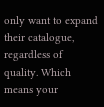only want to expand their catalogue, regardless of quality. Which means your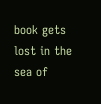book gets lost in the sea of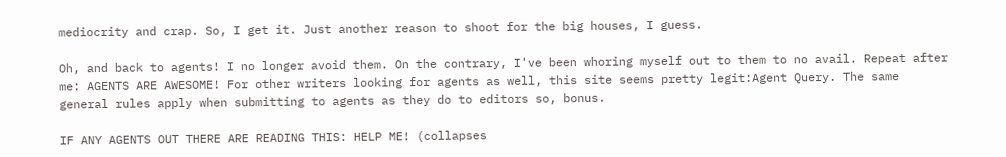mediocrity and crap. So, I get it. Just another reason to shoot for the big houses, I guess.

Oh, and back to agents! I no longer avoid them. On the contrary, I've been whoring myself out to them to no avail. Repeat after me: AGENTS ARE AWESOME! For other writers looking for agents as well, this site seems pretty legit:Agent Query. The same general rules apply when submitting to agents as they do to editors so, bonus.

IF ANY AGENTS OUT THERE ARE READING THIS: HELP ME! (collapses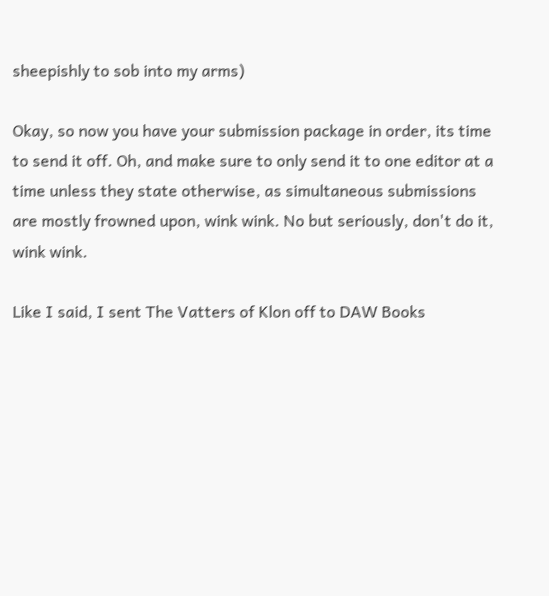sheepishly to sob into my arms)

Okay, so now you have your submission package in order, its time to send it off. Oh, and make sure to only send it to one editor at a time unless they state otherwise, as simultaneous submissions are mostly frowned upon, wink wink. No but seriously, don't do it, wink wink.

Like I said, I sent The Vatters of Klon off to DAW Books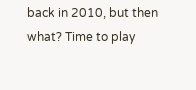back in 2010, but then what? Time to play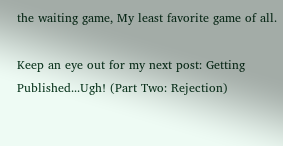the waiting game, My least favorite game of all.

Keep an eye out for my next post: Getting Published...Ugh! (Part Two: Rejection)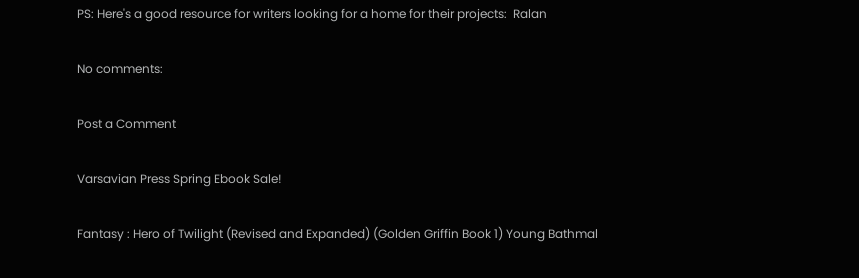PS: Here's a good resource for writers looking for a home for their projects:  Ralan

No comments:

Post a Comment

Varsavian Press Spring Ebook Sale!

Fantasy : Hero of Twilight (Revised and Expanded) (Golden Griffin Book 1) Young Bathmal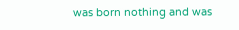was born nothing and was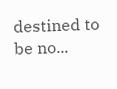destined to be no...